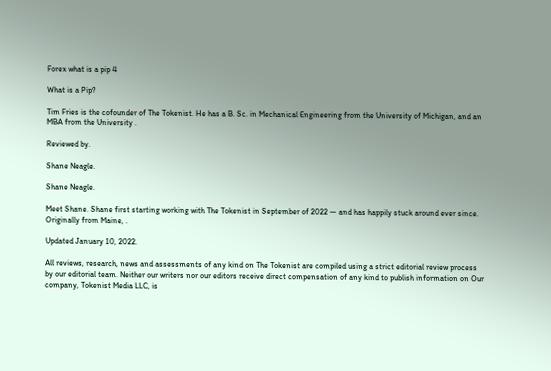Forex what is a pip 4

What is a Pip?

Tim Fries is the cofounder of The Tokenist. He has a B. Sc. in Mechanical Engineering from the University of Michigan, and an MBA from the University .

Reviewed by.

Shane Neagle.

Shane Neagle.

Meet Shane. Shane first starting working with The Tokenist in September of 2022 — and has happily stuck around ever since. Originally from Maine, .

Updated January 10, 2022.

All reviews, research, news and assessments of any kind on The Tokenist are compiled using a strict editorial review process by our editorial team. Neither our writers nor our editors receive direct compensation of any kind to publish information on Our company, Tokenist Media LLC, is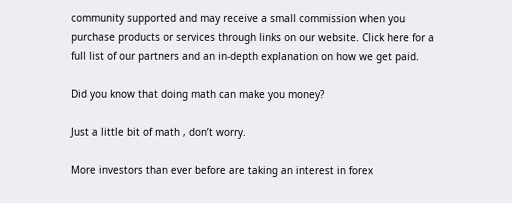community supported and may receive a small commission when you purchase products or services through links on our website. Click here for a full list of our partners and an in-depth explanation on how we get paid.

Did you know that doing math can make you money?

Just a little bit of math , don’t worry.

More investors than ever before are taking an interest in forex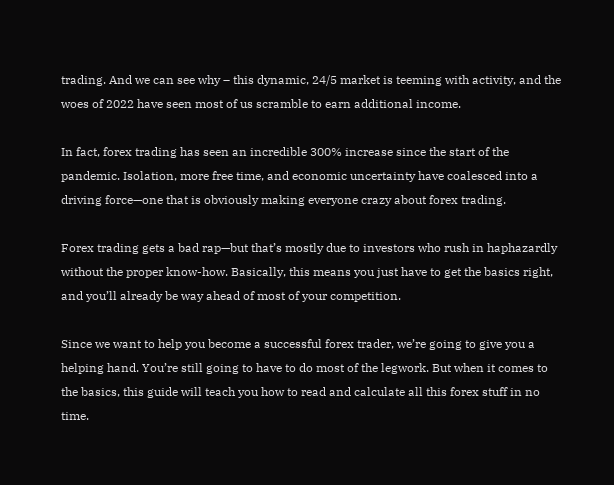trading. And we can see why – this dynamic, 24/5 market is teeming with activity, and the woes of 2022 have seen most of us scramble to earn additional income.

In fact, forex trading has seen an incredible 300% increase since the start of the pandemic. Isolation, more free time, and economic uncertainty have coalesced into a driving force—one that is obviously making everyone crazy about forex trading.

Forex trading gets a bad rap—but that’s mostly due to investors who rush in haphazardly without the proper know-how. Basically, this means you just have to get the basics right, and you’ll already be way ahead of most of your competition.

Since we want to help you become a successful forex trader, we’re going to give you a helping hand. You’re still going to have to do most of the legwork. But when it comes to the basics, this guide will teach you how to read and calculate all this forex stuff in no time.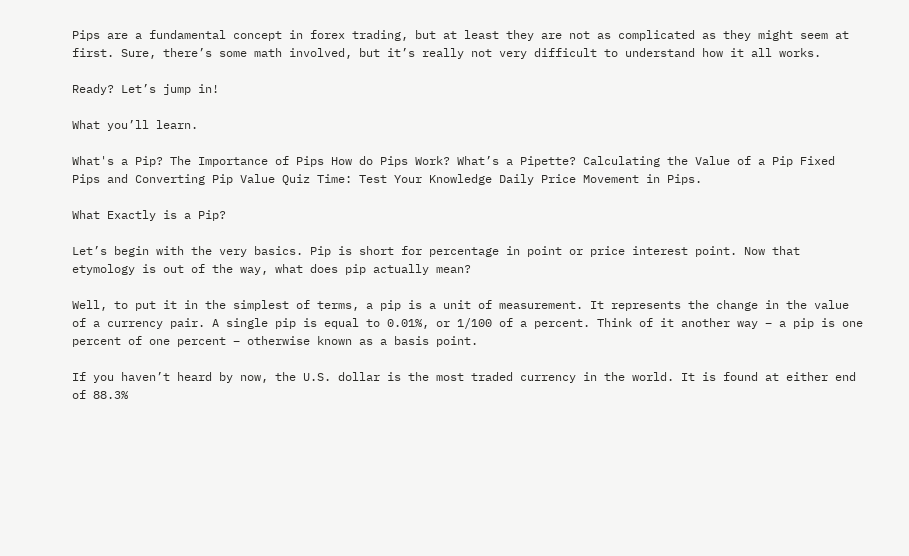Pips are a fundamental concept in forex trading, but at least they are not as complicated as they might seem at first. Sure, there’s some math involved, but it’s really not very difficult to understand how it all works.

Ready? Let’s jump in!

What you’ll learn.

What's a Pip? The Importance of Pips How do Pips Work? What’s a Pipette? Calculating the Value of a Pip Fixed Pips and Converting Pip Value Quiz Time: Test Your Knowledge Daily Price Movement in Pips.

What Exactly is a Pip?

Let’s begin with the very basics. Pip is short for percentage in point or price interest point. Now that etymology is out of the way, what does pip actually mean?

Well, to put it in the simplest of terms, a pip is a unit of measurement. It represents the change in the value of a currency pair. A single pip is equal to 0.01%, or 1/100 of a percent. Think of it another way – a pip is one percent of one percent – otherwise known as a basis point.

If you haven’t heard by now, the U.S. dollar is the most traded currency in the world. It is found at either end of 88.3%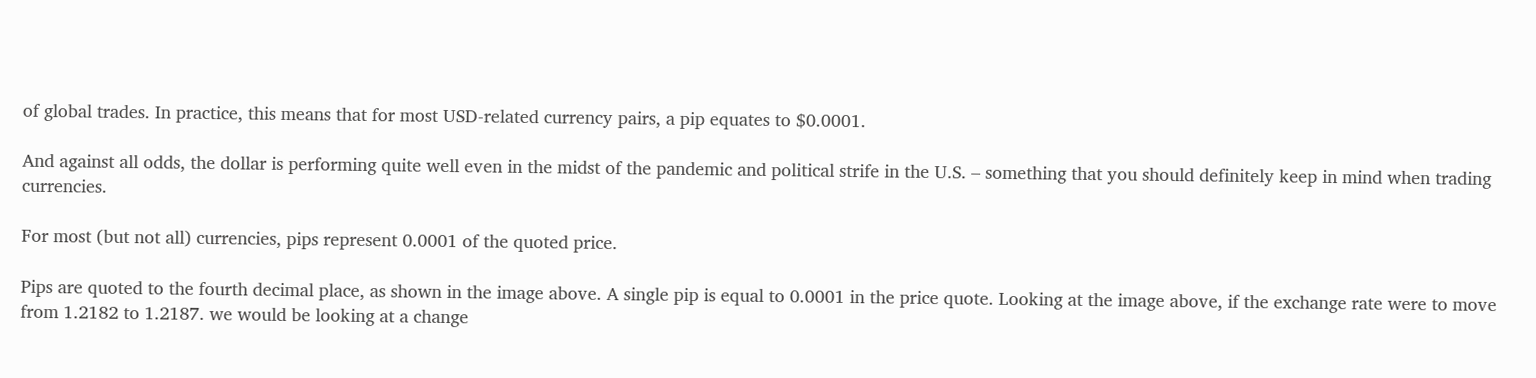of global trades. In practice, this means that for most USD-related currency pairs, a pip equates to $0.0001.

And against all odds, the dollar is performing quite well even in the midst of the pandemic and political strife in the U.S. – something that you should definitely keep in mind when trading currencies.

For most (but not all) currencies, pips represent 0.0001 of the quoted price.

Pips are quoted to the fourth decimal place, as shown in the image above. A single pip is equal to 0.0001 in the price quote. Looking at the image above, if the exchange rate were to move from 1.2182 to 1.2187. we would be looking at a change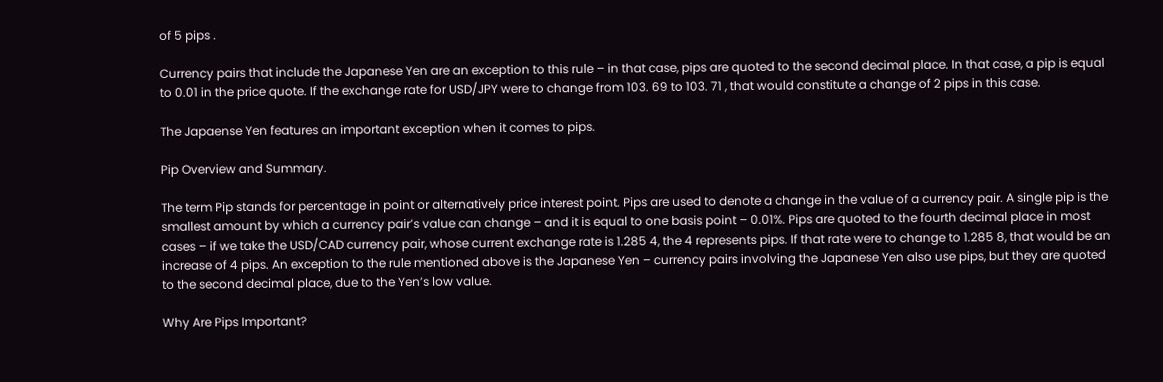of 5 pips .

Currency pairs that include the Japanese Yen are an exception to this rule – in that case, pips are quoted to the second decimal place. In that case, a pip is equal to 0.01 in the price quote. If the exchange rate for USD/JPY were to change from 103. 69 to 103. 71 , that would constitute a change of 2 pips in this case.

The Japaense Yen features an important exception when it comes to pips.

Pip Overview and Summary.

The term Pip stands for percentage in point or alternatively price interest point. Pips are used to denote a change in the value of a currency pair. A single pip is the smallest amount by which a currency pair’s value can change – and it is equal to one basis point – 0.01%. Pips are quoted to the fourth decimal place in most cases – if we take the USD/CAD currency pair, whose current exchange rate is 1.285 4, the 4 represents pips. If that rate were to change to 1.285 8, that would be an increase of 4 pips. An exception to the rule mentioned above is the Japanese Yen – currency pairs involving the Japanese Yen also use pips, but they are quoted to the second decimal place, due to the Yen’s low value.

Why Are Pips Important?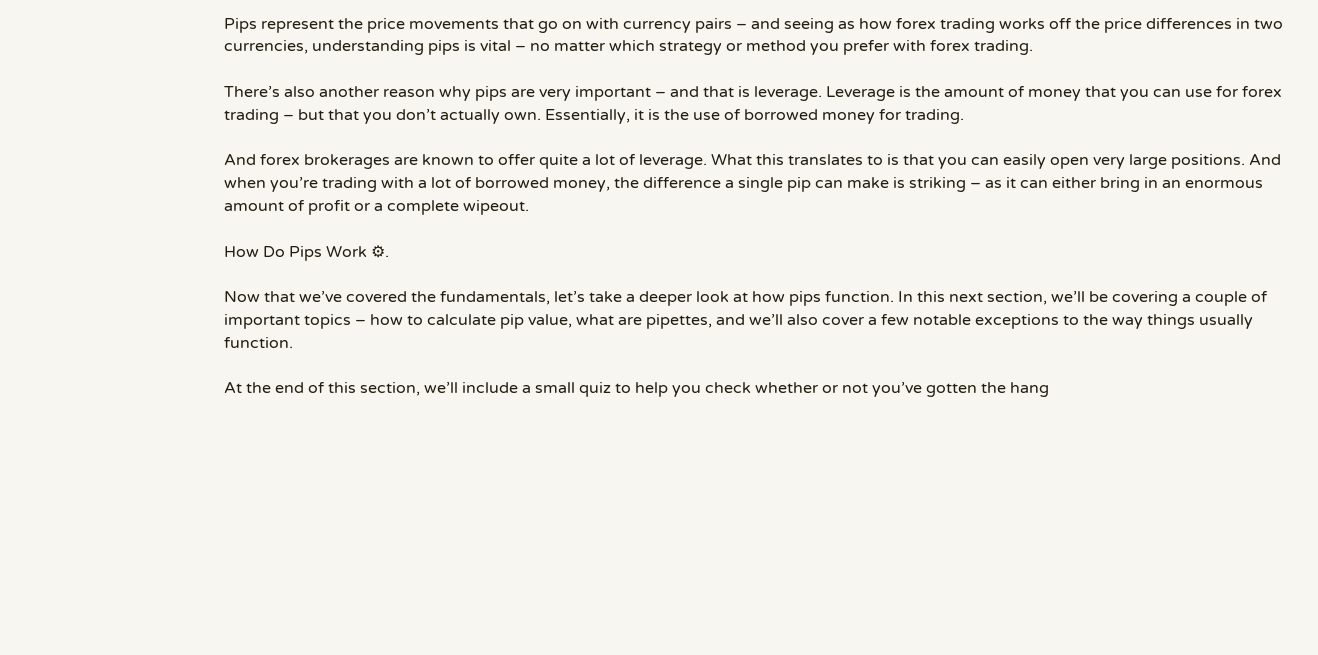Pips represent the price movements that go on with currency pairs – and seeing as how forex trading works off the price differences in two currencies, understanding pips is vital – no matter which strategy or method you prefer with forex trading.

There’s also another reason why pips are very important – and that is leverage. Leverage is the amount of money that you can use for forex trading – but that you don’t actually own. Essentially, it is the use of borrowed money for trading.

And forex brokerages are known to offer quite a lot of leverage. What this translates to is that you can easily open very large positions. And when you’re trading with a lot of borrowed money, the difference a single pip can make is striking – as it can either bring in an enormous amount of profit or a complete wipeout.

How Do Pips Work ⚙.

Now that we’ve covered the fundamentals, let’s take a deeper look at how pips function. In this next section, we’ll be covering a couple of important topics – how to calculate pip value, what are pipettes, and we’ll also cover a few notable exceptions to the way things usually function.

At the end of this section, we’ll include a small quiz to help you check whether or not you’ve gotten the hang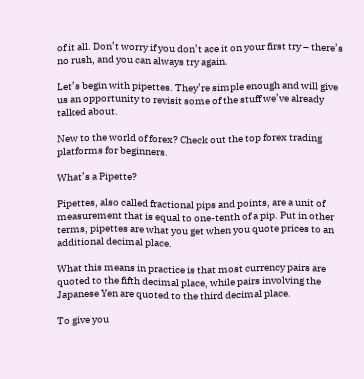of it all. Don’t worry if you don’t ace it on your first try – there’s no rush, and you can always try again.

Let’s begin with pipettes. They’re simple enough and will give us an opportunity to revisit some of the stuff we’ve already talked about.

New to the world of forex? Check out the top forex trading platforms for beginners.

What’s a Pipette?

Pipettes, also called fractional pips and points, are a unit of measurement that is equal to one-tenth of a pip. Put in other terms, pipettes are what you get when you quote prices to an additional decimal place.

What this means in practice is that most currency pairs are quoted to the fifth decimal place, while pairs involving the Japanese Yen are quoted to the third decimal place.

To give you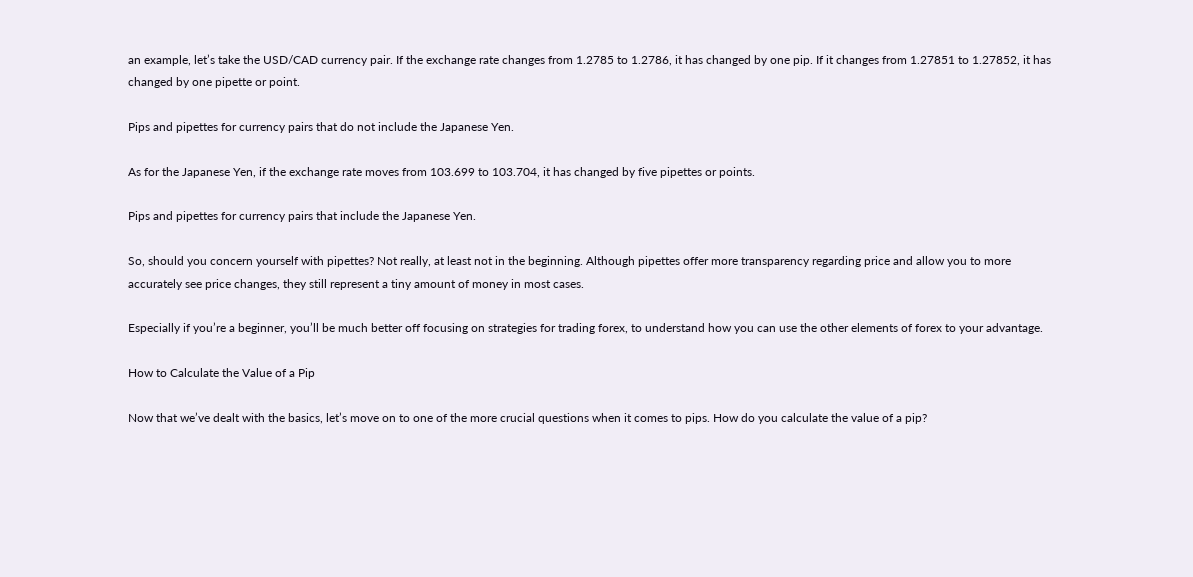an example, let’s take the USD/CAD currency pair. If the exchange rate changes from 1.2785 to 1.2786, it has changed by one pip. If it changes from 1.27851 to 1.27852, it has changed by one pipette or point.

Pips and pipettes for currency pairs that do not include the Japanese Yen.

As for the Japanese Yen, if the exchange rate moves from 103.699 to 103.704, it has changed by five pipettes or points.

Pips and pipettes for currency pairs that include the Japanese Yen.

So, should you concern yourself with pipettes? Not really, at least not in the beginning. Although pipettes offer more transparency regarding price and allow you to more accurately see price changes, they still represent a tiny amount of money in most cases.

Especially if you’re a beginner, you’ll be much better off focusing on strategies for trading forex, to understand how you can use the other elements of forex to your advantage.

How to Calculate the Value of a Pip

Now that we’ve dealt with the basics, let’s move on to one of the more crucial questions when it comes to pips. How do you calculate the value of a pip?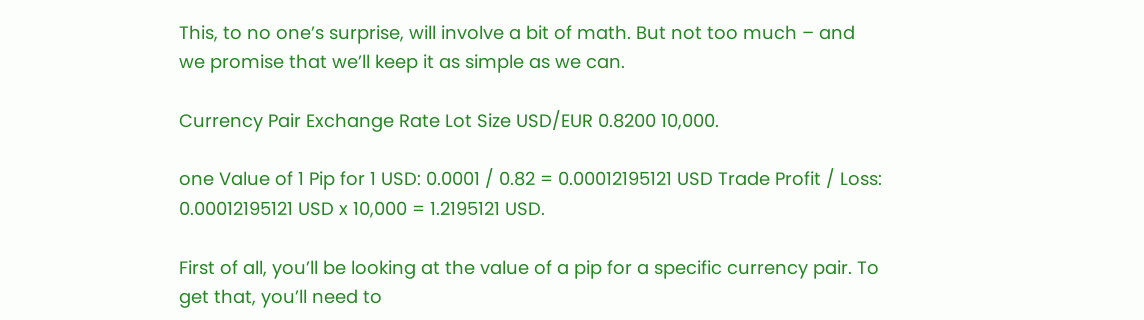This, to no one’s surprise, will involve a bit of math. But not too much – and we promise that we’ll keep it as simple as we can.

Currency Pair Exchange Rate Lot Size USD/EUR 0.8200 10,000.

one Value of 1 Pip for 1 USD: 0.0001 / 0.82 = 0.00012195121 USD Trade Profit / Loss: 0.00012195121 USD x 10,000 = 1.2195121 USD.

First of all, you’ll be looking at the value of a pip for a specific currency pair. To get that, you’ll need to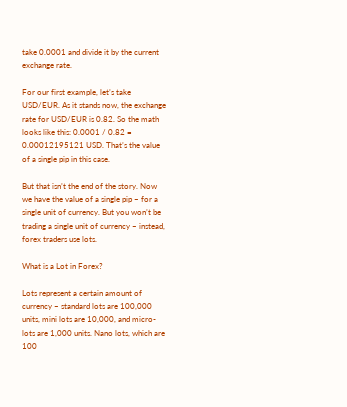take 0.0001 and divide it by the current exchange rate.

For our first example, let’s take USD/EUR. As it stands now, the exchange rate for USD/EUR is 0.82. So the math looks like this: 0.0001 / 0.82 = 0.00012195121 USD. That’s the value of a single pip in this case.

But that isn’t the end of the story. Now we have the value of a single pip – for a single unit of currency. But you won’t be trading a single unit of currency – instead, forex traders use lots.

What is a Lot in Forex?

Lots represent a certain amount of currency – standard lots are 100,000 units, mini lots are 10,000, and micro-lots are 1,000 units. Nano lots, which are 100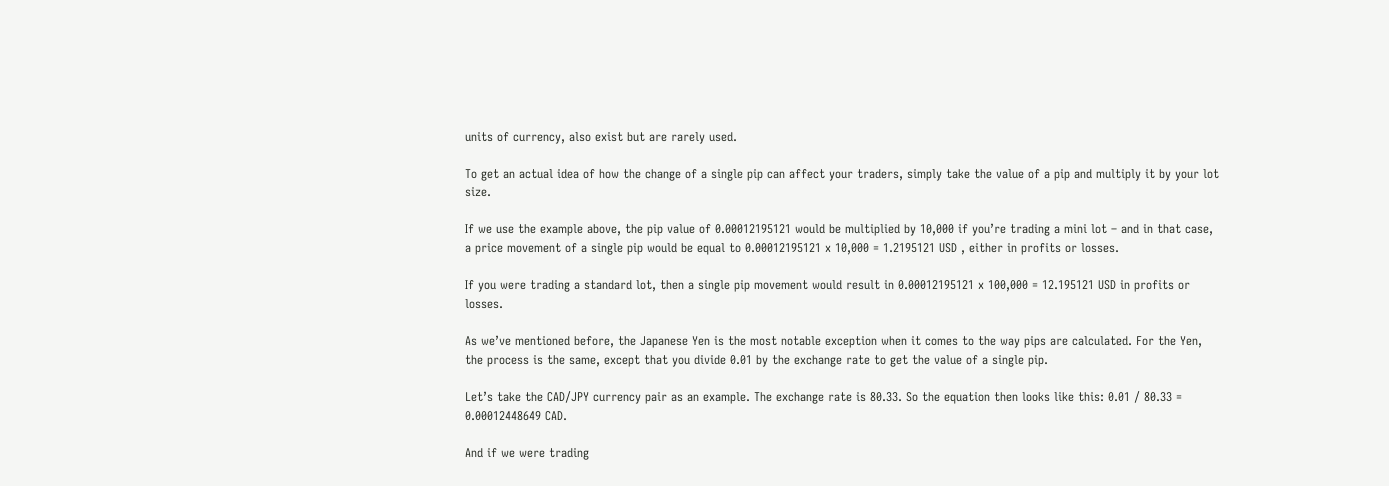units of currency, also exist but are rarely used.

To get an actual idea of how the change of a single pip can affect your traders, simply take the value of a pip and multiply it by your lot size.

If we use the example above, the pip value of 0.00012195121 would be multiplied by 10,000 if you’re trading a mini lot – and in that case, a price movement of a single pip would be equal to 0.00012195121 x 10,000 = 1.2195121 USD , either in profits or losses.

If you were trading a standard lot, then a single pip movement would result in 0.00012195121 x 100,000 = 12.195121 USD in profits or losses.

As we’ve mentioned before, the Japanese Yen is the most notable exception when it comes to the way pips are calculated. For the Yen, the process is the same, except that you divide 0.01 by the exchange rate to get the value of a single pip.

Let’s take the CAD/JPY currency pair as an example. The exchange rate is 80.33. So the equation then looks like this: 0.01 / 80.33 = 0.00012448649 CAD.

And if we were trading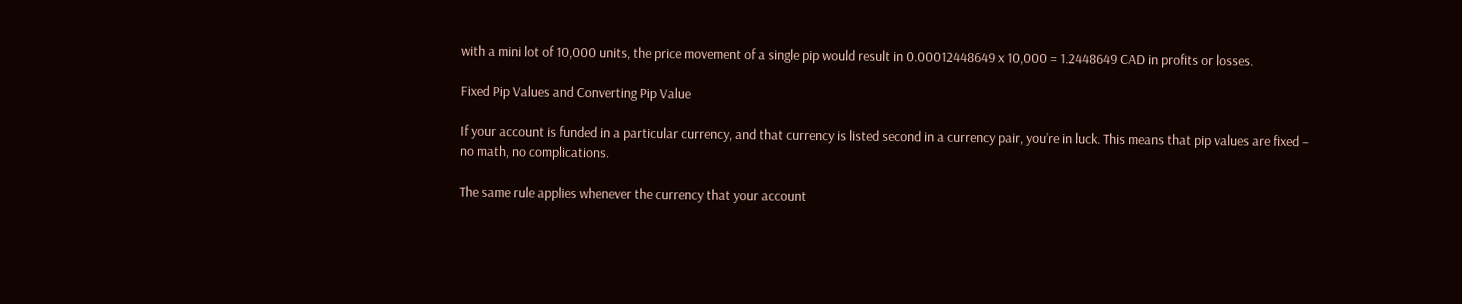with a mini lot of 10,000 units, the price movement of a single pip would result in 0.00012448649 x 10,000 = 1.2448649 CAD in profits or losses.

Fixed Pip Values and Converting Pip Value

If your account is funded in a particular currency, and that currency is listed second in a currency pair, you’re in luck. This means that pip values are fixed – no math, no complications.

The same rule applies whenever the currency that your account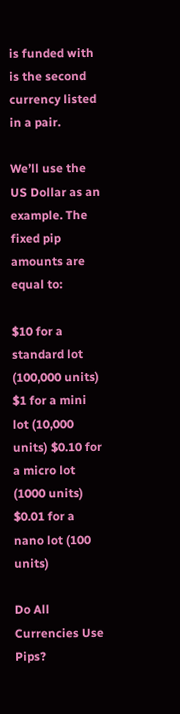is funded with is the second currency listed in a pair.

We’ll use the US Dollar as an example. The fixed pip amounts are equal to:

$10 for a standard lot (100,000 units) $1 for a mini lot (10,000 units) $0.10 for a micro lot (1000 units) $0.01 for a nano lot (100 units)

Do All Currencies Use Pips?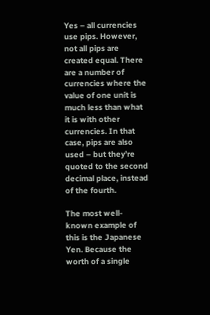Yes – all currencies use pips. However, not all pips are created equal. There are a number of currencies where the value of one unit is much less than what it is with other currencies. In that case, pips are also used – but they’re quoted to the second decimal place, instead of the fourth.

The most well-known example of this is the Japanese Yen. Because the worth of a single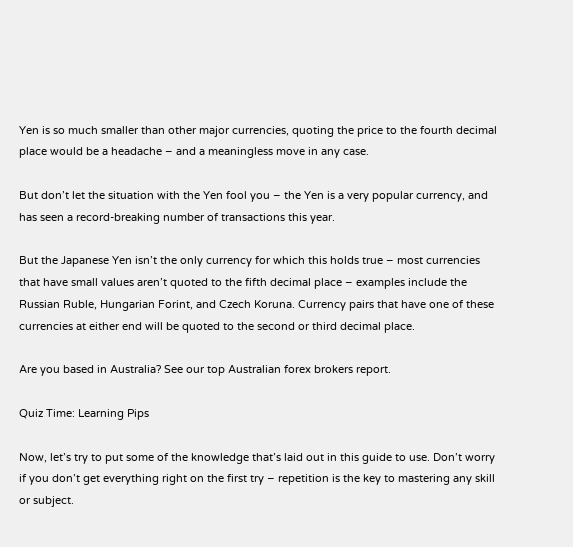Yen is so much smaller than other major currencies, quoting the price to the fourth decimal place would be a headache – and a meaningless move in any case.

But don’t let the situation with the Yen fool you – the Yen is a very popular currency, and has seen a record-breaking number of transactions this year.

But the Japanese Yen isn’t the only currency for which this holds true – most currencies that have small values aren’t quoted to the fifth decimal place – examples include the Russian Ruble, Hungarian Forint, and Czech Koruna. Currency pairs that have one of these currencies at either end will be quoted to the second or third decimal place.

Are you based in Australia? See our top Australian forex brokers report.

Quiz Time: Learning Pips

Now, let’s try to put some of the knowledge that’s laid out in this guide to use. Don’t worry if you don’t get everything right on the first try – repetition is the key to mastering any skill or subject.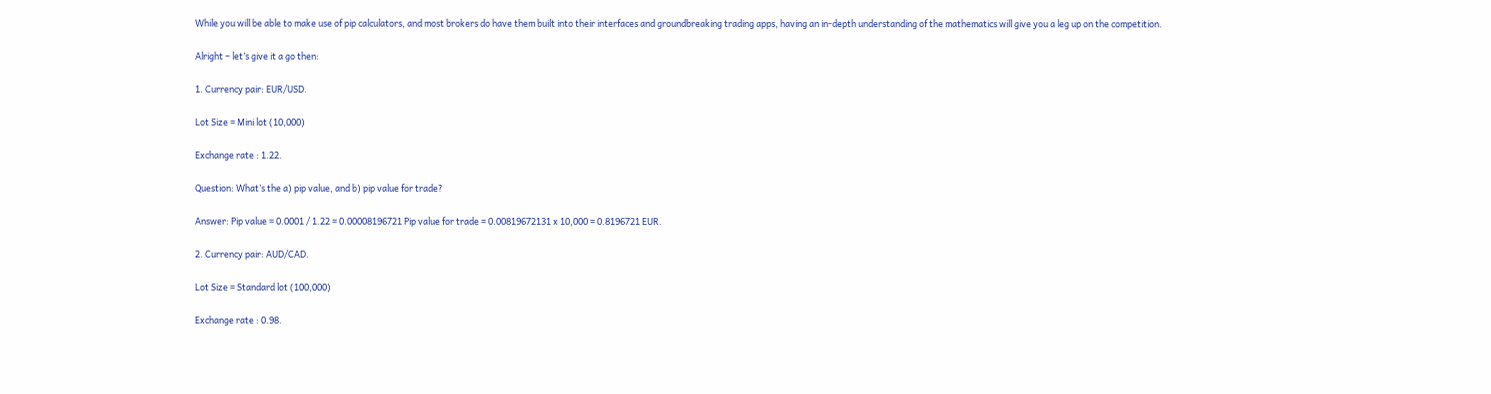While you will be able to make use of pip calculators, and most brokers do have them built into their interfaces and groundbreaking trading apps, having an in-depth understanding of the mathematics will give you a leg up on the competition.

Alright – let’s give it a go then:

1. Currency pair: EUR/USD.

Lot Size = Mini lot (10,000)

Exchange rate : 1.22.

Question: What’s the a) pip value, and b) pip value for trade?

Answer: Pip value = 0.0001 / 1.22 = 0.00008196721 Pip value for trade = 0.00819672131 x 10,000 = 0.8196721 EUR.

2. Currency pair: AUD/CAD.

Lot Size = Standard lot (100,000)

Exchange rate : 0.98.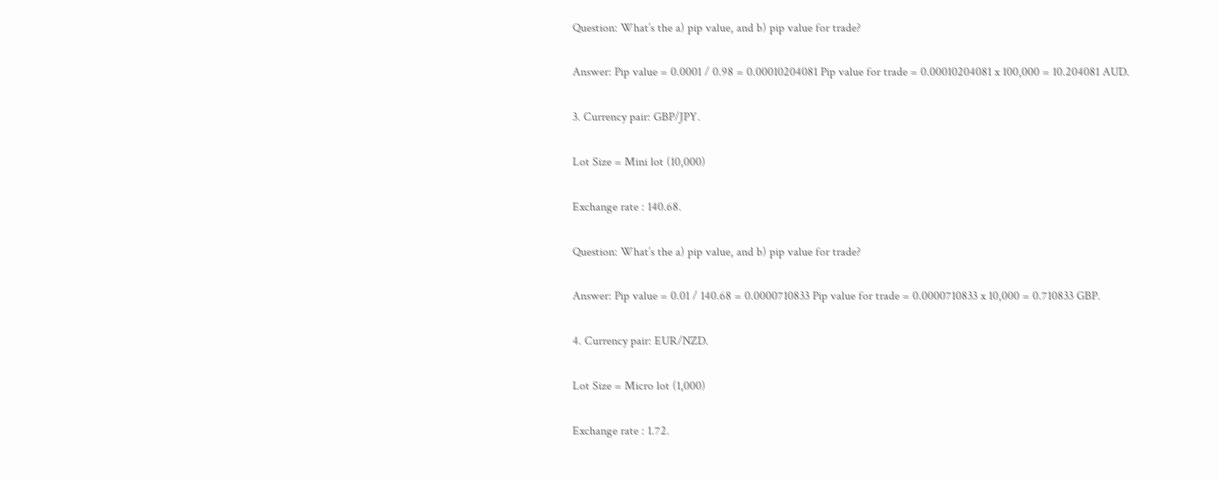Question: What’s the a) pip value, and b) pip value for trade?

Answer: Pip value = 0.0001 / 0.98 = 0.00010204081 Pip value for trade = 0.00010204081 x 100,000 = 10.204081 AUD.

3. Currency pair: GBP/JPY.

Lot Size = Mini lot (10,000)

Exchange rate : 140.68.

Question: What’s the a) pip value, and b) pip value for trade?

Answer: Pip value = 0.01 / 140.68 = 0.0000710833 Pip value for trade = 0.0000710833 x 10,000 = 0.710833 GBP.

4. Currency pair: EUR/NZD.

Lot Size = Micro lot (1,000)

Exchange rate : 1.72.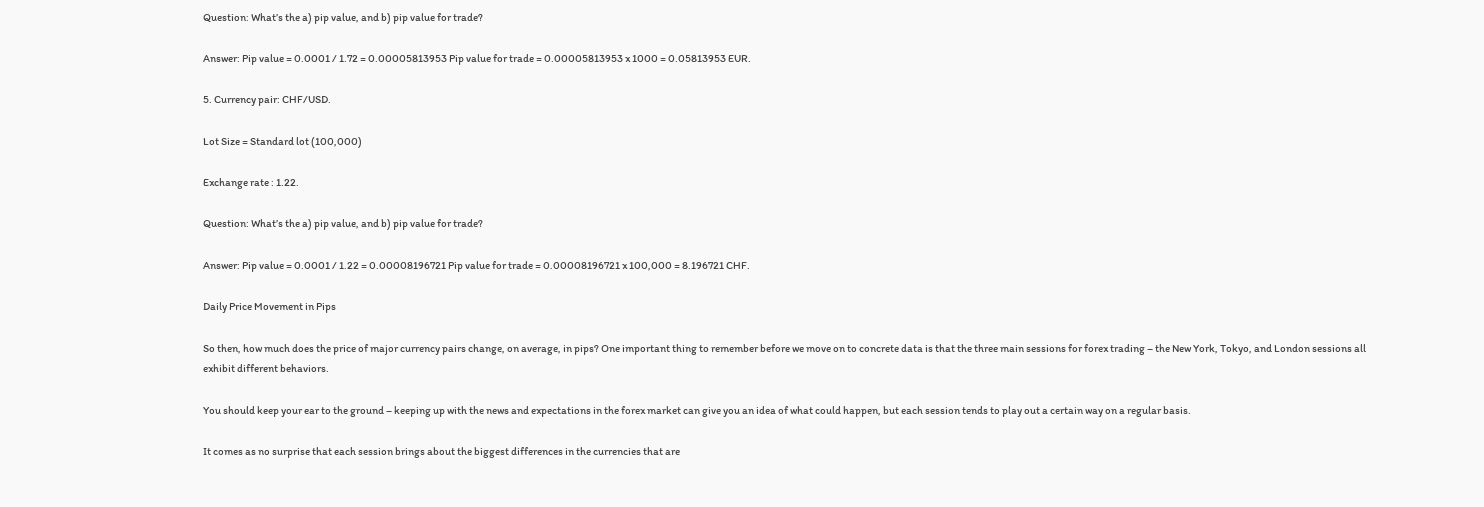Question: What’s the a) pip value, and b) pip value for trade?

Answer: Pip value = 0.0001 / 1.72 = 0.00005813953 Pip value for trade = 0.00005813953 x 1000 = 0.05813953 EUR.

5. Currency pair: CHF/USD.

Lot Size = Standard lot (100,000)

Exchange rate : 1.22.

Question: What’s the a) pip value, and b) pip value for trade?

Answer: Pip value = 0.0001 / 1.22 = 0.00008196721 Pip value for trade = 0.00008196721 x 100,000 = 8.196721 CHF.

Daily Price Movement in Pips

So then, how much does the price of major currency pairs change, on average, in pips? One important thing to remember before we move on to concrete data is that the three main sessions for forex trading – the New York, Tokyo, and London sessions all exhibit different behaviors.

You should keep your ear to the ground – keeping up with the news and expectations in the forex market can give you an idea of what could happen, but each session tends to play out a certain way on a regular basis.

It comes as no surprise that each session brings about the biggest differences in the currencies that are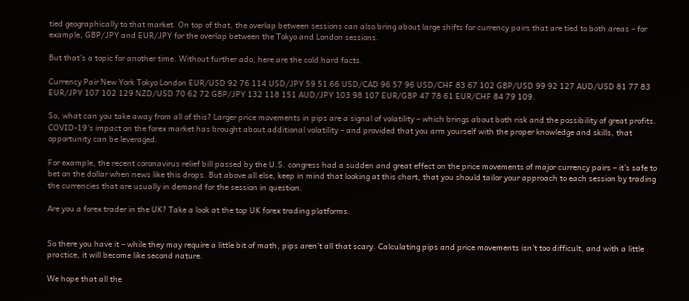tied geographically to that market. On top of that, the overlap between sessions can also bring about large shifts for currency pairs that are tied to both areas – for example, GBP/JPY and EUR/JPY for the overlap between the Tokyo and London sessions.

But that’s a topic for another time. Without further ado, here are the cold hard facts.

Currency Pair New York Tokyo London EUR/USD 92 76 114 USD/JPY 59 51 66 USD/CAD 96 57 96 USD/CHF 83 67 102 GBP/USD 99 92 127 AUD/USD 81 77 83 EUR/JPY 107 102 129 NZD/USD 70 62 72 GBP/JPY 132 118 151 AUD/JPY 103 98 107 EUR/GBP 47 78 61 EUR/CHF 84 79 109.

So, what can you take away from all of this? Larger price movements in pips are a signal of volatility – which brings about both risk and the possibility of great profits. COVID-19’s impact on the forex market has brought about additional volatility – and provided that you arm yourself with the proper knowledge and skills, that opportunity can be leveraged.

For example, the recent coronavirus relief bill passed by the U.S. congress had a sudden and great effect on the price movements of major currency pairs – it’s safe to bet on the dollar when news like this drops. But above all else, keep in mind that looking at this chart, that you should tailor your approach to each session by trading the currencies that are usually in demand for the session in question.

Are you a forex trader in the UK? Take a look at the top UK forex trading platforms.


So there you have it – while they may require a little bit of math, pips aren’t all that scary. Calculating pips and price movements isn’t too difficult, and with a little practice, it will become like second nature.

We hope that all the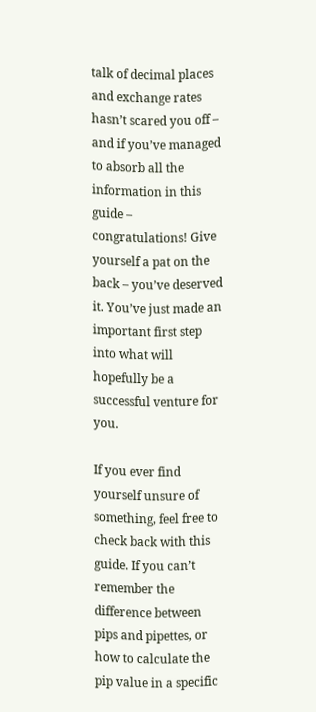talk of decimal places and exchange rates hasn’t scared you off – and if you’ve managed to absorb all the information in this guide – congratulations! Give yourself a pat on the back – you’ve deserved it. You’ve just made an important first step into what will hopefully be a successful venture for you.

If you ever find yourself unsure of something, feel free to check back with this guide. If you can’t remember the difference between pips and pipettes, or how to calculate the pip value in a specific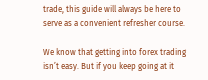trade, this guide will always be here to serve as a convenient refresher course.

We know that getting into forex trading isn’t easy. But if you keep going at it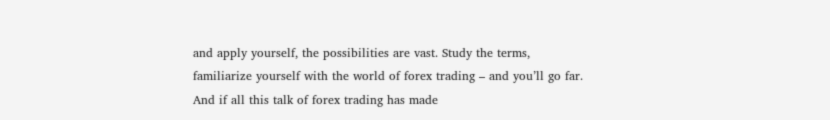and apply yourself, the possibilities are vast. Study the terms, familiarize yourself with the world of forex trading – and you’ll go far. And if all this talk of forex trading has made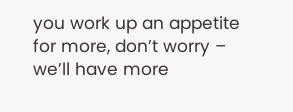you work up an appetite for more, don’t worry – we’ll have more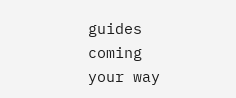guides coming your way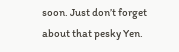soon. Just don’t forget about that pesky Yen.